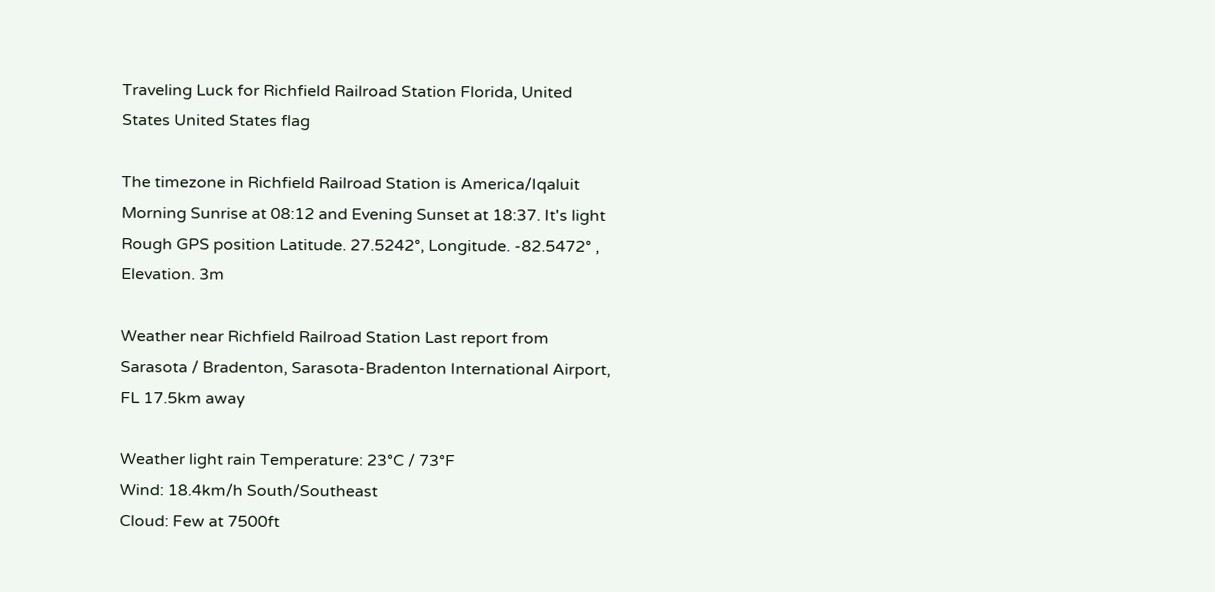Traveling Luck for Richfield Railroad Station Florida, United States United States flag

The timezone in Richfield Railroad Station is America/Iqaluit
Morning Sunrise at 08:12 and Evening Sunset at 18:37. It's light
Rough GPS position Latitude. 27.5242°, Longitude. -82.5472° , Elevation. 3m

Weather near Richfield Railroad Station Last report from Sarasota / Bradenton, Sarasota-Bradenton International Airport, FL 17.5km away

Weather light rain Temperature: 23°C / 73°F
Wind: 18.4km/h South/Southeast
Cloud: Few at 7500ft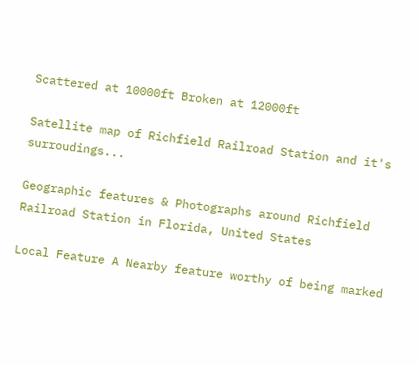Scattered at 10000ft Broken at 12000ft

Satellite map of Richfield Railroad Station and it's surroudings...

Geographic features & Photographs around Richfield Railroad Station in Florida, United States

Local Feature A Nearby feature worthy of being marked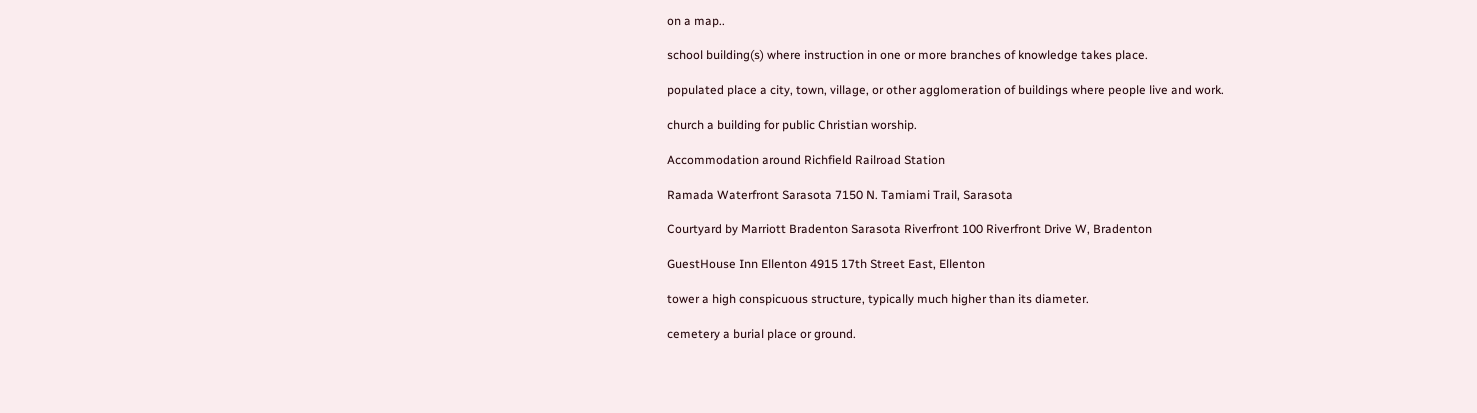on a map..

school building(s) where instruction in one or more branches of knowledge takes place.

populated place a city, town, village, or other agglomeration of buildings where people live and work.

church a building for public Christian worship.

Accommodation around Richfield Railroad Station

Ramada Waterfront Sarasota 7150 N. Tamiami Trail, Sarasota

Courtyard by Marriott Bradenton Sarasota Riverfront 100 Riverfront Drive W, Bradenton

GuestHouse Inn Ellenton 4915 17th Street East, Ellenton

tower a high conspicuous structure, typically much higher than its diameter.

cemetery a burial place or ground.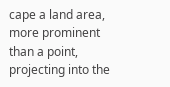cape a land area, more prominent than a point, projecting into the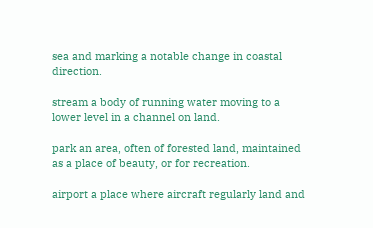sea and marking a notable change in coastal direction.

stream a body of running water moving to a lower level in a channel on land.

park an area, often of forested land, maintained as a place of beauty, or for recreation.

airport a place where aircraft regularly land and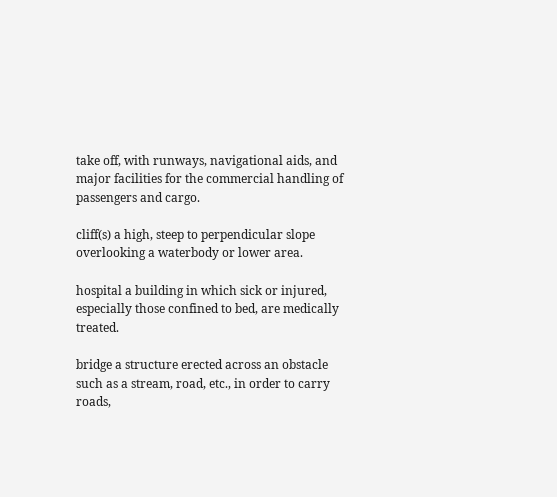take off, with runways, navigational aids, and major facilities for the commercial handling of passengers and cargo.

cliff(s) a high, steep to perpendicular slope overlooking a waterbody or lower area.

hospital a building in which sick or injured, especially those confined to bed, are medically treated.

bridge a structure erected across an obstacle such as a stream, road, etc., in order to carry roads,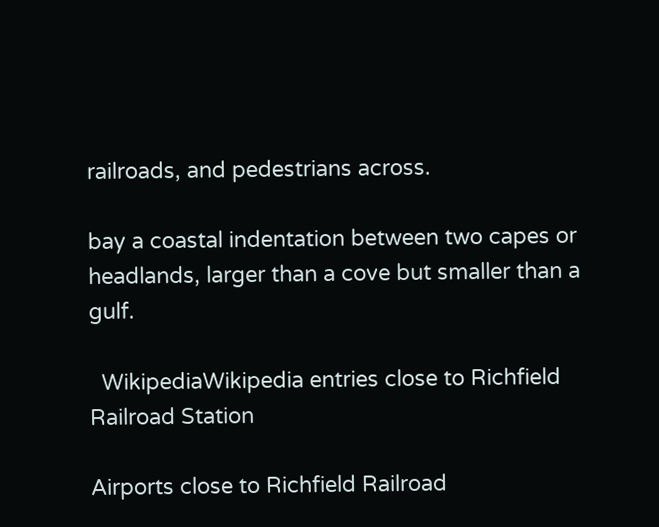railroads, and pedestrians across.

bay a coastal indentation between two capes or headlands, larger than a cove but smaller than a gulf.

  WikipediaWikipedia entries close to Richfield Railroad Station

Airports close to Richfield Railroad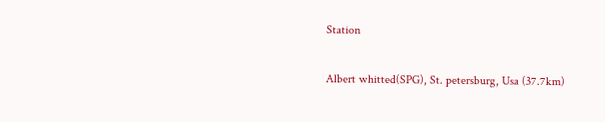Station

Albert whitted(SPG), St. petersburg, Usa (37.7km)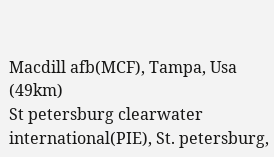Macdill afb(MCF), Tampa, Usa (49km)
St petersburg clearwater international(PIE), St. petersburg,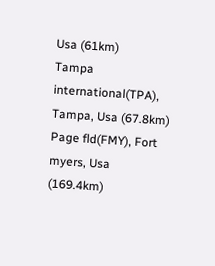Usa (61km)
Tampa international(TPA), Tampa, Usa (67.8km)
Page fld(FMY), Fort myers, Usa (169.4km)